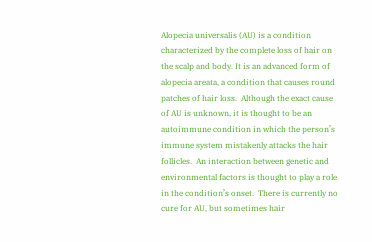Alopecia universalis (AU) is a condition characterized by the complete loss of hair on the scalp and body. It is an advanced form of alopecia areata, a condition that causes round patches of hair loss.  Although the exact cause of AU is unknown, it is thought to be an autoimmune condition in which the person’s immune system mistakenly attacks the hair follicles.  An interaction between genetic and environmental factors is thought to play a role in the condition’s onset.  There is currently no cure for AU, but sometimes hair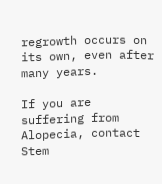regrowth occurs on its own, even after many years.

If you are suffering from Alopecia, contact Stem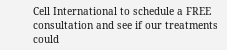Cell International to schedule a FREE consultation and see if our treatments could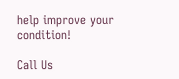help improve your condition!

Call Us